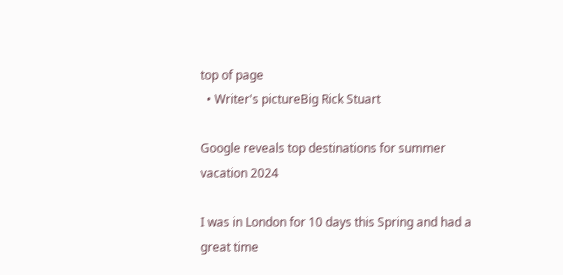top of page
  • Writer's pictureBig Rick Stuart

Google reveals top destinations for summer vacation 2024

I was in London for 10 days this Spring and had a great time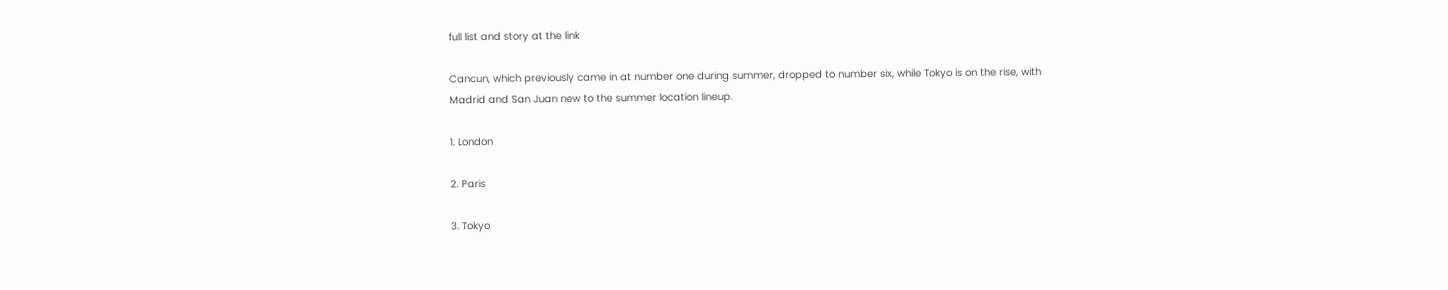full list and story at the link

Cancun, which previously came in at number one during summer, dropped to number six, while Tokyo is on the rise, with Madrid and San Juan new to the summer location lineup.

1. London

2. Paris

3. Tokyo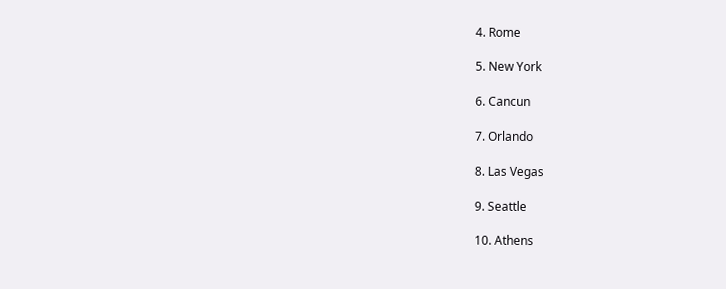4. Rome

5. New York

6. Cancun

7. Orlando

8. Las Vegas

9. Seattle

10. Athens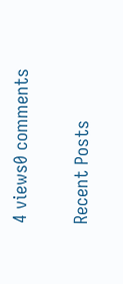4 views0 comments

Recent Posts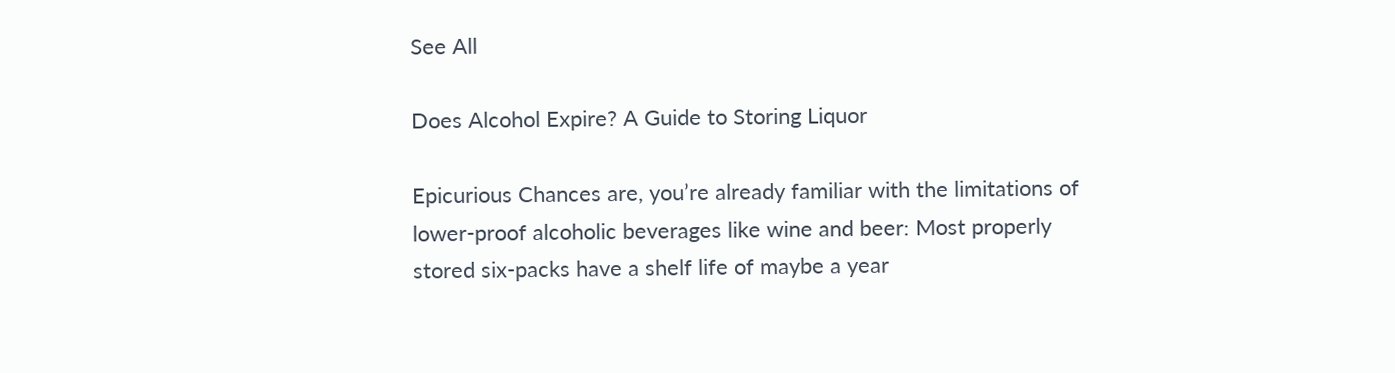See All

Does Alcohol Expire? A Guide to Storing Liquor

Epicurious Chances are, you’re already familiar with the limitations of lower-proof alcoholic beverages like wine and beer: Most properly stored six-packs have a shelf life of maybe a year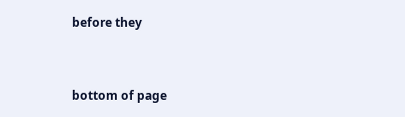before they


bottom of page